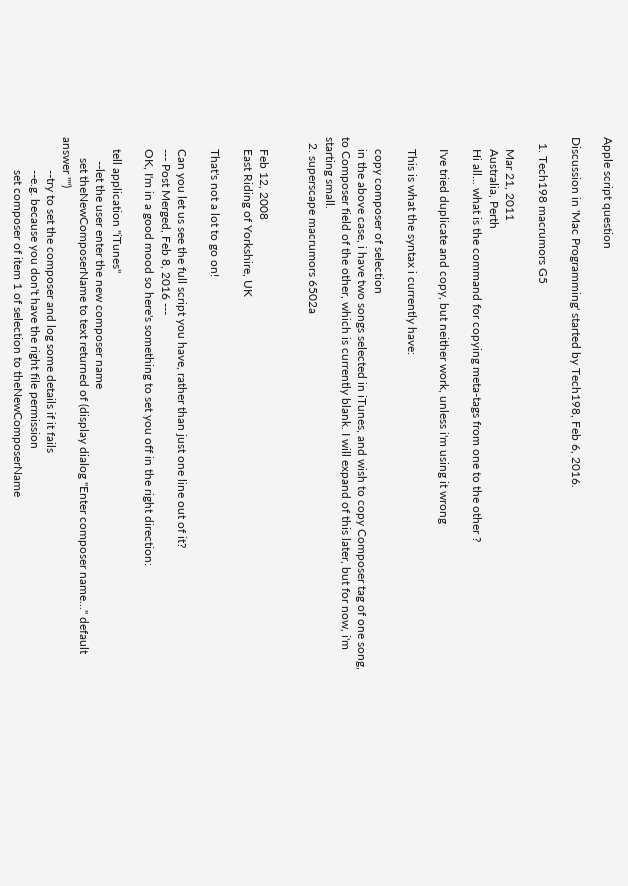Apple script question

Discussion in 'Mac Programming' started by Tech198, Feb 6, 2016.

  1. Tech198 macrumors G5

    Mar 21, 2011
    Australia, Perth
    Hi all... what is the command for copying meta-tags from one to the other ?

    I've tried duplicate and copy, but neither work, unless i'm using it wrong

    This is what the syntax i currently have:

    copy composer of selection
    in the above case, i have two songs selected in iTunes, and wish to copy Composer tag of one song, to Composer field of the other, which is currently blank. I will expand of this later, but for now, i'm starting small.
  2. superscape macrumors 6502a


    Feb 12, 2008
    East Riding of Yorkshire, UK

    That's not a lot to go on!

    Can you let us see the full script you have, rather than just one line out of it?
    --- Post Merged, Feb 8, 2016 ---
    OK, I'm in a good mood so here's something to set you off in the right direction:

    tell application "iTunes"
        --let the user enter the new composer name
       set theNewComposerName to text returned of (display dialog "Enter composer name..." default answer "")
           --try to set the composer and log some details if it fails
           --e.g. because you don't have the right file permission
           set composer of item 1 of selection to theNewComposerName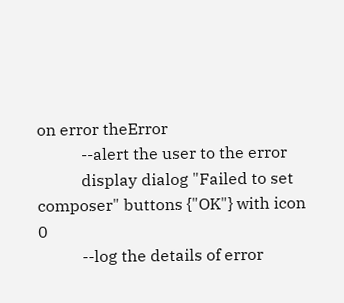on error theError
           --alert the user to the error
           display dialog "Failed to set composer" buttons {"OK"} with icon 0
           --log the details of error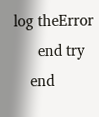log theError
      end try
    end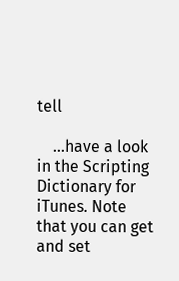tell

    ...have a look in the Scripting Dictionary for iTunes. Note that you can get and set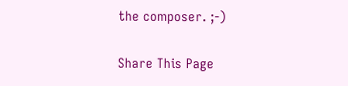the composer. ;-)

Share This Page